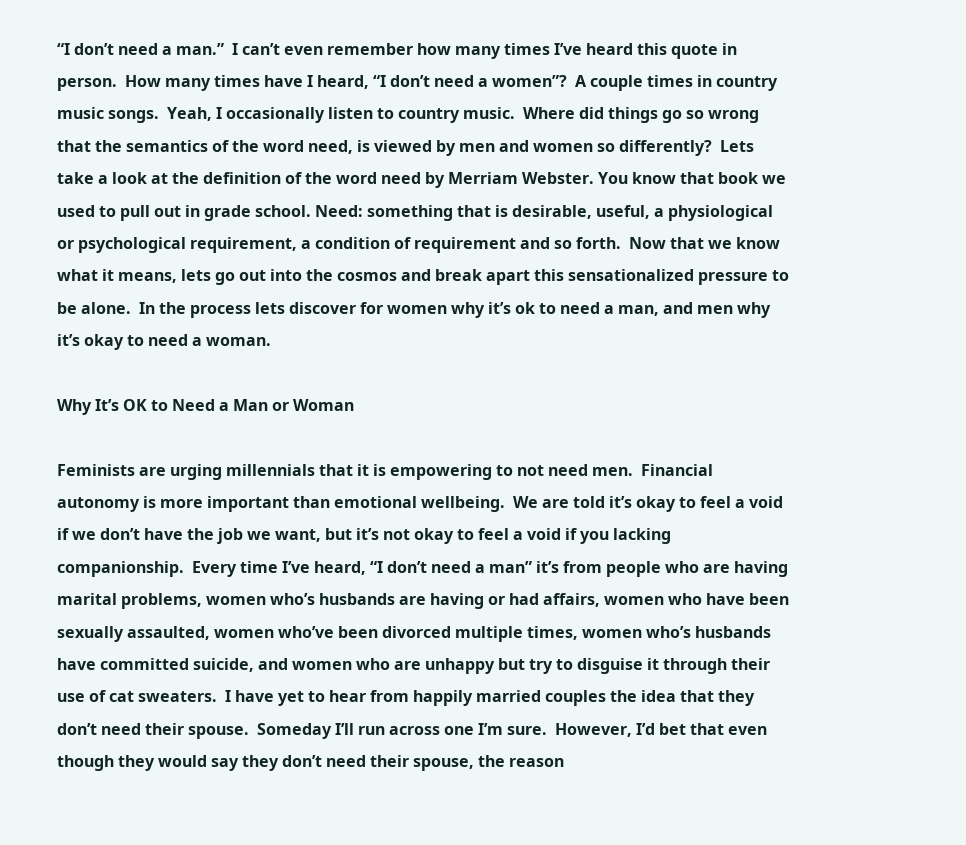“I don’t need a man.”  I can’t even remember how many times I’ve heard this quote in person.  How many times have I heard, “I don’t need a women”?  A couple times in country music songs.  Yeah, I occasionally listen to country music.  Where did things go so wrong that the semantics of the word need, is viewed by men and women so differently?  Lets take a look at the definition of the word need by Merriam Webster. You know that book we used to pull out in grade school. Need: something that is desirable, useful, a physiological or psychological requirement, a condition of requirement and so forth.  Now that we know what it means, lets go out into the cosmos and break apart this sensationalized pressure to be alone.  In the process lets discover for women why it’s ok to need a man, and men why it’s okay to need a woman.

Why It’s OK to Need a Man or Woman

Feminists are urging millennials that it is empowering to not need men.  Financial autonomy is more important than emotional wellbeing.  We are told it’s okay to feel a void if we don’t have the job we want, but it’s not okay to feel a void if you lacking companionship.  Every time I’ve heard, “I don’t need a man” it’s from people who are having marital problems, women who’s husbands are having or had affairs, women who have been sexually assaulted, women who’ve been divorced multiple times, women who’s husbands have committed suicide, and women who are unhappy but try to disguise it through their use of cat sweaters.  I have yet to hear from happily married couples the idea that they don’t need their spouse.  Someday I’ll run across one I’m sure.  However, I’d bet that even though they would say they don’t need their spouse, the reason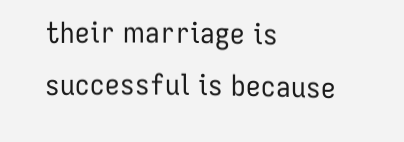their marriage is successful is because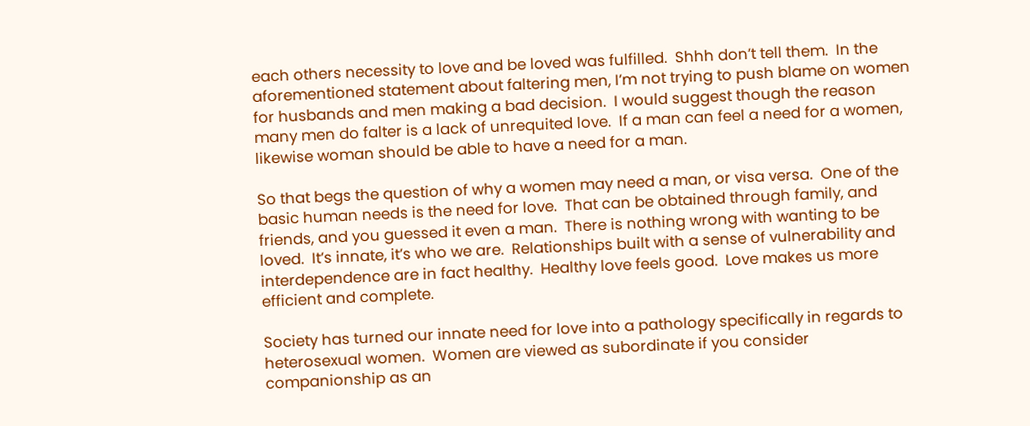each others necessity to love and be loved was fulfilled.  Shhh don’t tell them.  In the aforementioned statement about faltering men, I’m not trying to push blame on women for husbands and men making a bad decision.  I would suggest though the reason many men do falter is a lack of unrequited love.  If a man can feel a need for a women, likewise woman should be able to have a need for a man.

So that begs the question of why a women may need a man, or visa versa.  One of the basic human needs is the need for love.  That can be obtained through family, and friends, and you guessed it even a man.  There is nothing wrong with wanting to be loved.  It’s innate, it’s who we are.  Relationships built with a sense of vulnerability and interdependence are in fact healthy.  Healthy love feels good.  Love makes us more efficient and complete.

Society has turned our innate need for love into a pathology specifically in regards to heterosexual women.  Women are viewed as subordinate if you consider companionship as an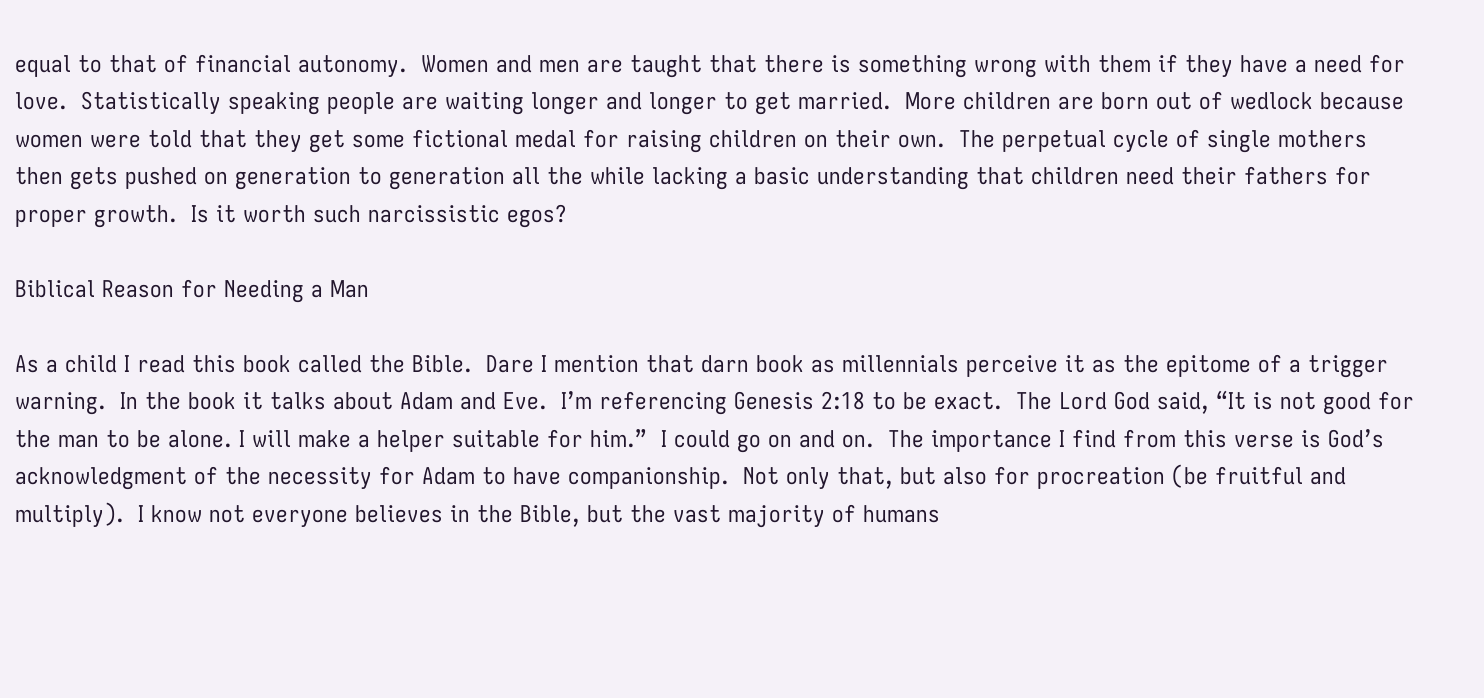equal to that of financial autonomy.  Women and men are taught that there is something wrong with them if they have a need for love.  Statistically speaking people are waiting longer and longer to get married.  More children are born out of wedlock because women were told that they get some fictional medal for raising children on their own.  The perpetual cycle of single mothers then gets pushed on generation to generation all the while lacking a basic understanding that children need their fathers for proper growth.  Is it worth such narcissistic egos?

Biblical Reason for Needing a Man

As a child I read this book called the Bible.  Dare I mention that darn book as millennials perceive it as the epitome of a trigger warning.  In the book it talks about Adam and Eve.  I’m referencing Genesis 2:18 to be exact.  The Lord God said, “It is not good for the man to be alone. I will make a helper suitable for him.”  I could go on and on.  The importance I find from this verse is God’s acknowledgment of the necessity for Adam to have companionship.  Not only that, but also for procreation (be fruitful and multiply).  I know not everyone believes in the Bible, but the vast majority of humans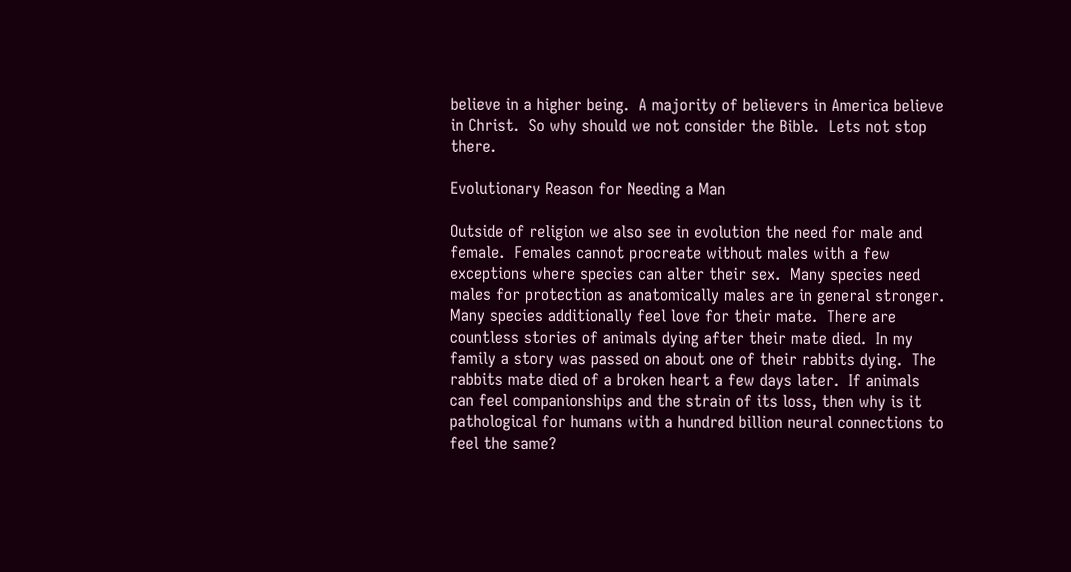believe in a higher being.  A majority of believers in America believe in Christ.  So why should we not consider the Bible.  Lets not stop there.

Evolutionary Reason for Needing a Man

Outside of religion we also see in evolution the need for male and female.  Females cannot procreate without males with a few exceptions where species can alter their sex.  Many species need males for protection as anatomically males are in general stronger.  Many species additionally feel love for their mate.  There are countless stories of animals dying after their mate died.  In my family a story was passed on about one of their rabbits dying.  The rabbits mate died of a broken heart a few days later.  If animals can feel companionships and the strain of its loss, then why is it pathological for humans with a hundred billion neural connections to feel the same?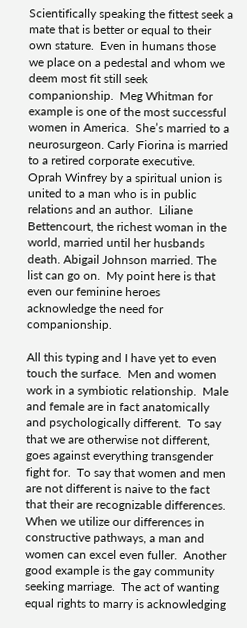Scientifically speaking the fittest seek a mate that is better or equal to their own stature.  Even in humans those we place on a pedestal and whom we deem most fit still seek companionship.  Meg Whitman for example is one of the most successful women in America.  She’s married to a neurosurgeon. Carly Fiorina is married to a retired corporate executive.  Oprah Winfrey by a spiritual union is united to a man who is in public relations and an author.  Liliane Bettencourt, the richest woman in the world, married until her husbands death. Abigail Johnson married. The list can go on.  My point here is that even our feminine heroes acknowledge the need for companionship.

All this typing and I have yet to even touch the surface.  Men and women work in a symbiotic relationship.  Male and female are in fact anatomically and psychologically different.  To say that we are otherwise not different, goes against everything transgender fight for.  To say that women and men are not different is naive to the fact that their are recognizable differences.  When we utilize our differences in constructive pathways, a man and women can excel even fuller.  Another good example is the gay community seeking marriage.  The act of wanting equal rights to marry is acknowledging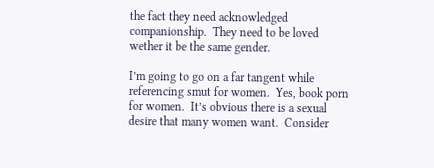the fact they need acknowledged companionship.  They need to be loved wether it be the same gender.

I’m going to go on a far tangent while referencing smut for women.  Yes, book porn for women.  It’s obvious there is a sexual desire that many women want.  Consider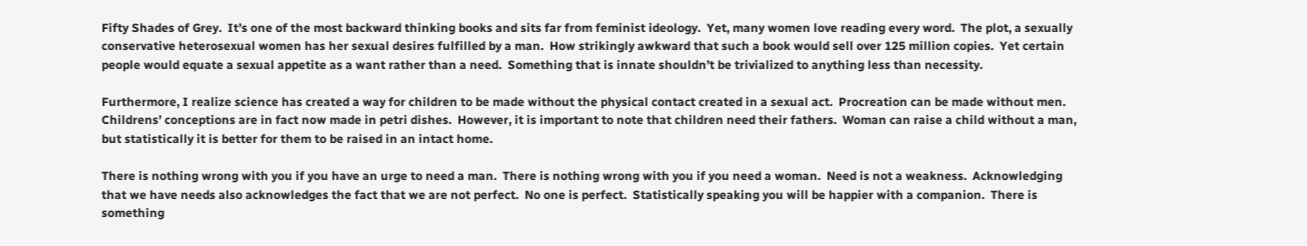Fifty Shades of Grey.  It’s one of the most backward thinking books and sits far from feminist ideology.  Yet, many women love reading every word.  The plot, a sexually conservative heterosexual women has her sexual desires fulfilled by a man.  How strikingly awkward that such a book would sell over 125 million copies.  Yet certain people would equate a sexual appetite as a want rather than a need.  Something that is innate shouldn’t be trivialized to anything less than necessity.

Furthermore, I realize science has created a way for children to be made without the physical contact created in a sexual act.  Procreation can be made without men.  Childrens’ conceptions are in fact now made in petri dishes.  However, it is important to note that children need their fathers.  Woman can raise a child without a man, but statistically it is better for them to be raised in an intact home.

There is nothing wrong with you if you have an urge to need a man.  There is nothing wrong with you if you need a woman.  Need is not a weakness.  Acknowledging that we have needs also acknowledges the fact that we are not perfect.  No one is perfect.  Statistically speaking you will be happier with a companion.  There is something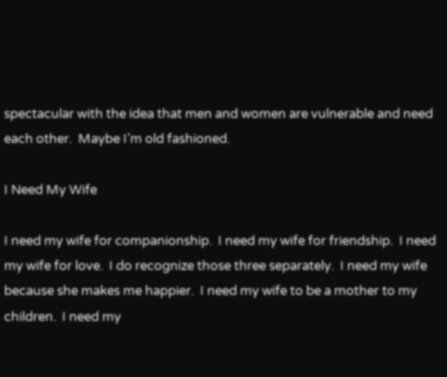spectacular with the idea that men and women are vulnerable and need each other.  Maybe I’m old fashioned.

I Need My Wife

I need my wife for companionship.  I need my wife for friendship.  I need my wife for love.  I do recognize those three separately.  I need my wife because she makes me happier.  I need my wife to be a mother to my children.  I need my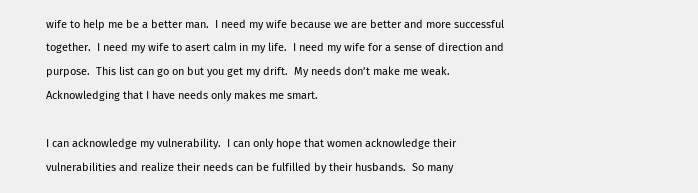wife to help me be a better man.  I need my wife because we are better and more successful together.  I need my wife to asert calm in my life.  I need my wife for a sense of direction and purpose.  This list can go on but you get my drift.  My needs don’t make me weak.  Acknowledging that I have needs only makes me smart.

I can acknowledge my vulnerability.  I can only hope that women acknowledge their vulnerabilities and realize their needs can be fulfilled by their husbands.  So many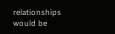relationships would be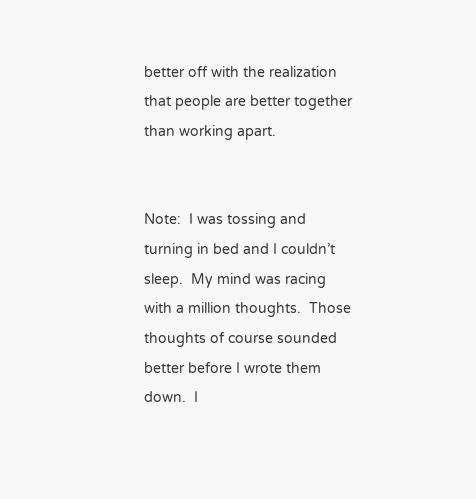better off with the realization that people are better together than working apart.


Note:  I was tossing and turning in bed and I couldn’t sleep.  My mind was racing with a million thoughts.  Those thoughts of course sounded better before I wrote them down.  I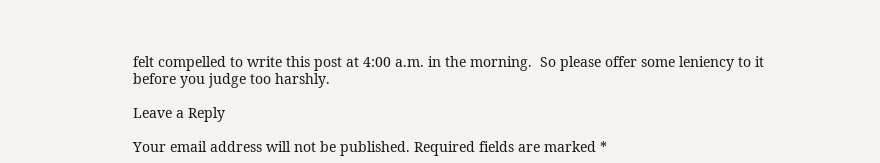felt compelled to write this post at 4:00 a.m. in the morning.  So please offer some leniency to it before you judge too harshly.

Leave a Reply

Your email address will not be published. Required fields are marked *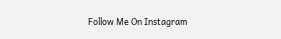Follow Me On Instagram